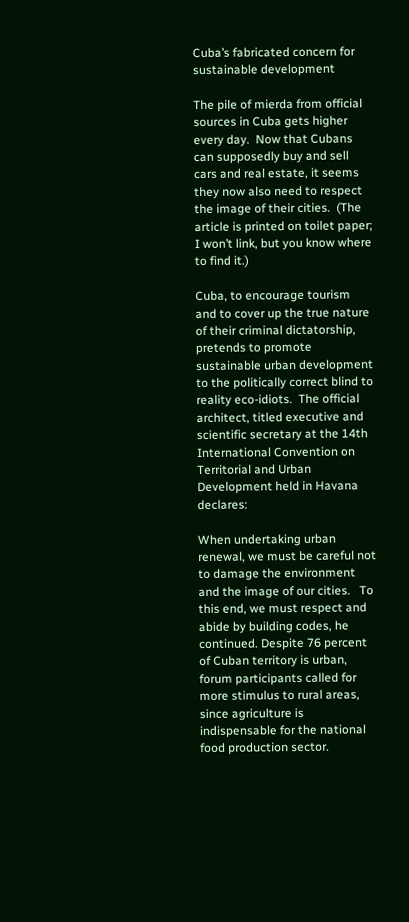Cuba’s fabricated concern for sustainable development

The pile of mierda from official sources in Cuba gets higher every day.  Now that Cubans can supposedly buy and sell cars and real estate, it seems they now also need to respect the image of their cities.  (The article is printed on toilet paper;  I won’t link, but you know where to find it.)

Cuba, to encourage tourism and to cover up the true nature of their criminal dictatorship, pretends to promote sustainable urban development to the politically correct blind to reality eco-idiots.  The official architect, titled executive and scientific secretary at the 14th International Convention on Territorial and Urban Development held in Havana declares:

When undertaking urban renewal, we must be careful not to damage the environment and the image of our cities.   To this end, we must respect and abide by building codes, he continued. Despite 76 percent of Cuban territory is urban, forum participants called for more stimulus to rural areas, since agriculture is indispensable for the national food production sector.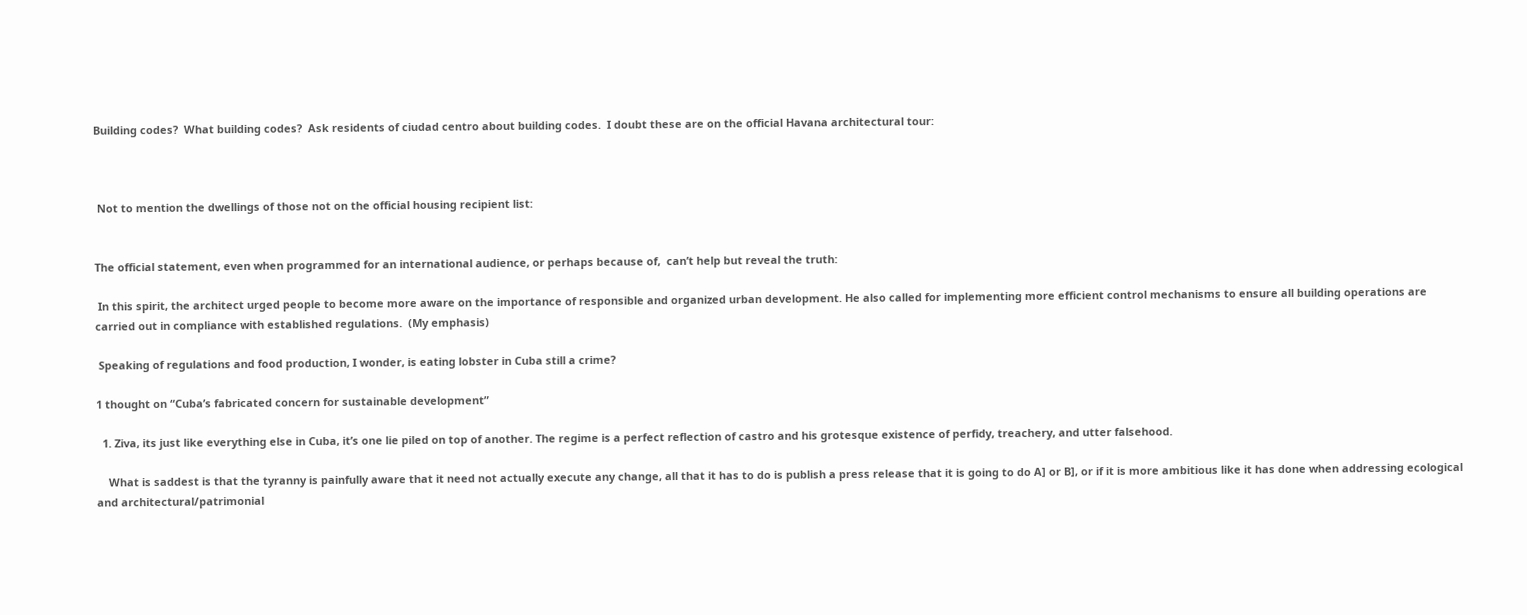Building codes?  What building codes?  Ask residents of ciudad centro about building codes.  I doubt these are on the official Havana architectural tour:



 Not to mention the dwellings of those not on the official housing recipient list:


The official statement, even when programmed for an international audience, or perhaps because of,  can’t help but reveal the truth:

 In this spirit, the architect urged people to become more aware on the importance of responsible and organized urban development. He also called for implementing more efficient control mechanisms to ensure all building operations are carried out in compliance with established regulations.  (My emphasis)

 Speaking of regulations and food production, I wonder, is eating lobster in Cuba still a crime?

1 thought on “Cuba’s fabricated concern for sustainable development”

  1. Ziva, its just like everything else in Cuba, it’s one lie piled on top of another. The regime is a perfect reflection of castro and his grotesque existence of perfidy, treachery, and utter falsehood.

    What is saddest is that the tyranny is painfully aware that it need not actually execute any change, all that it has to do is publish a press release that it is going to do A] or B], or if it is more ambitious like it has done when addressing ecological and architectural/patrimonial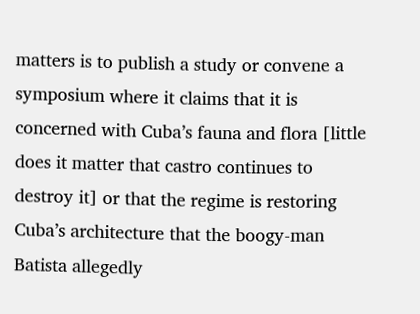matters is to publish a study or convene a symposium where it claims that it is concerned with Cuba’s fauna and flora [little does it matter that castro continues to destroy it] or that the regime is restoring Cuba’s architecture that the boogy-man Batista allegedly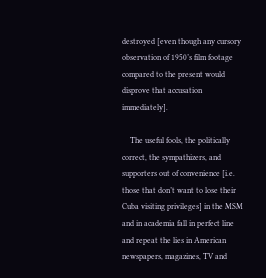destroyed [even though any cursory observation of 1950’s film footage compared to the present would disprove that accusation immediately].

    The useful fools, the politically correct, the sympathizers, and supporters out of convenience [i.e. those that don’t want to lose their Cuba visiting privileges] in the MSM and in academia fall in perfect line and repeat the lies in American newspapers, magazines, TV and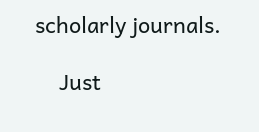scholarly journals.

    Just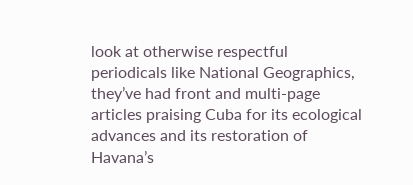look at otherwise respectful periodicals like National Geographics, they’ve had front and multi-page articles praising Cuba for its ecological advances and its restoration of Havana’s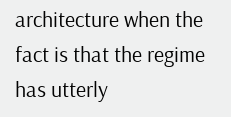architecture when the fact is that the regime has utterly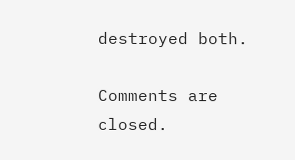destroyed both.

Comments are closed.